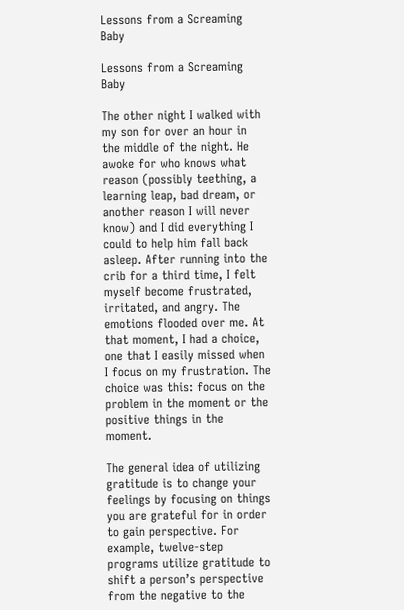Lessons from a Screaming Baby

Lessons from a Screaming Baby

The other night I walked with my son for over an hour in the middle of the night. He awoke for who knows what reason (possibly teething, a learning leap, bad dream, or another reason I will never know) and I did everything I could to help him fall back asleep. After running into the crib for a third time, I felt myself become frustrated, irritated, and angry. The emotions flooded over me. At that moment, I had a choice, one that I easily missed when I focus on my frustration. The choice was this: focus on the problem in the moment or the positive things in the moment.

The general idea of utilizing gratitude is to change your feelings by focusing on things you are grateful for in order to gain perspective. For example, twelve-step programs utilize gratitude to shift a person’s perspective from the negative to the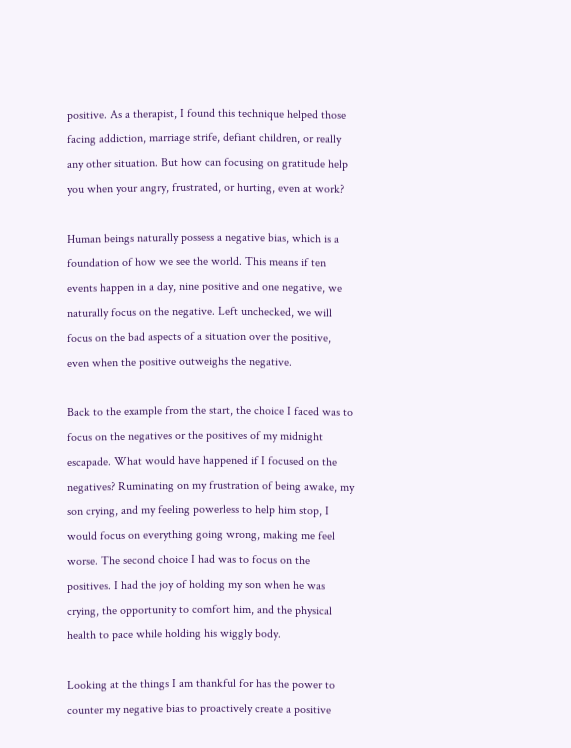positive. As a therapist, I found this technique helped those facing addiction, marriage strife, defiant children, or really any other situation. But how can focusing on gratitude help you when your angry, frustrated, or hurting, even at work?

Human beings naturally possess a negative bias, which is a foundation of how we see the world. This means if ten events happen in a day, nine positive and one negative, we naturally focus on the negative. Left unchecked, we will focus on the bad aspects of a situation over the positive, even when the positive outweighs the negative.

Back to the example from the start, the choice I faced was to focus on the negatives or the positives of my midnight escapade. What would have happened if I focused on the negatives? Ruminating on my frustration of being awake, my son crying, and my feeling powerless to help him stop, I would focus on everything going wrong, making me feel worse. The second choice I had was to focus on the positives. I had the joy of holding my son when he was crying, the opportunity to comfort him, and the physical health to pace while holding his wiggly body.

Looking at the things I am thankful for has the power to counter my negative bias to proactively create a positive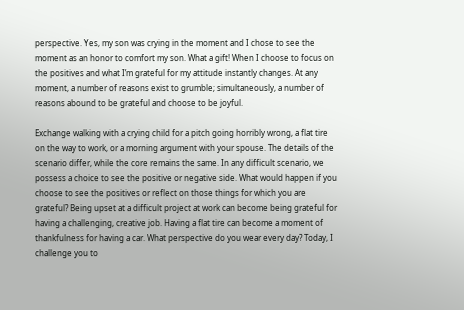perspective. Yes, my son was crying in the moment and I chose to see the moment as an honor to comfort my son. What a gift! When I choose to focus on the positives and what I’m grateful for my attitude instantly changes. At any moment, a number of reasons exist to grumble; simultaneously, a number of reasons abound to be grateful and choose to be joyful.

Exchange walking with a crying child for a pitch going horribly wrong, a flat tire on the way to work, or a morning argument with your spouse. The details of the scenario differ, while the core remains the same. In any difficult scenario, we possess a choice to see the positive or negative side. What would happen if you choose to see the positives or reflect on those things for which you are grateful? Being upset at a difficult project at work can become being grateful for having a challenging, creative job. Having a flat tire can become a moment of thankfulness for having a car. What perspective do you wear every day? Today, I challenge you to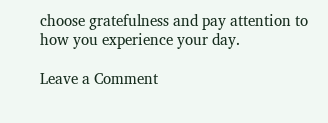choose gratefulness and pay attention to how you experience your day.

Leave a Comment